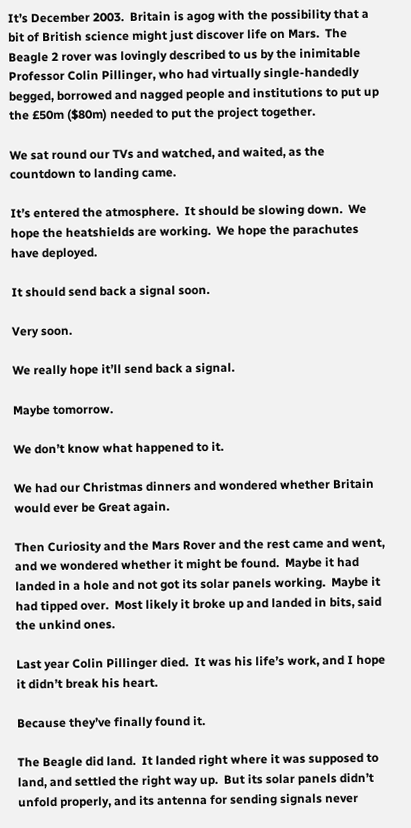It’s December 2003.  Britain is agog with the possibility that a bit of British science might just discover life on Mars.  The Beagle 2 rover was lovingly described to us by the inimitable Professor Colin Pillinger, who had virtually single-handedly begged, borrowed and nagged people and institutions to put up the £50m ($80m) needed to put the project together.

We sat round our TVs and watched, and waited, as the countdown to landing came.

It’s entered the atmosphere.  It should be slowing down.  We hope the heatshields are working.  We hope the parachutes have deployed.

It should send back a signal soon.

Very soon.

We really hope it’ll send back a signal.

Maybe tomorrow.

We don’t know what happened to it.

We had our Christmas dinners and wondered whether Britain would ever be Great again.

Then Curiosity and the Mars Rover and the rest came and went, and we wondered whether it might be found.  Maybe it had landed in a hole and not got its solar panels working.  Maybe it had tipped over.  Most likely it broke up and landed in bits, said the unkind ones.

Last year Colin Pillinger died.  It was his life’s work, and I hope it didn’t break his heart.

Because they’ve finally found it.

The Beagle did land.  It landed right where it was supposed to land, and settled the right way up.  But its solar panels didn’t unfold properly, and its antenna for sending signals never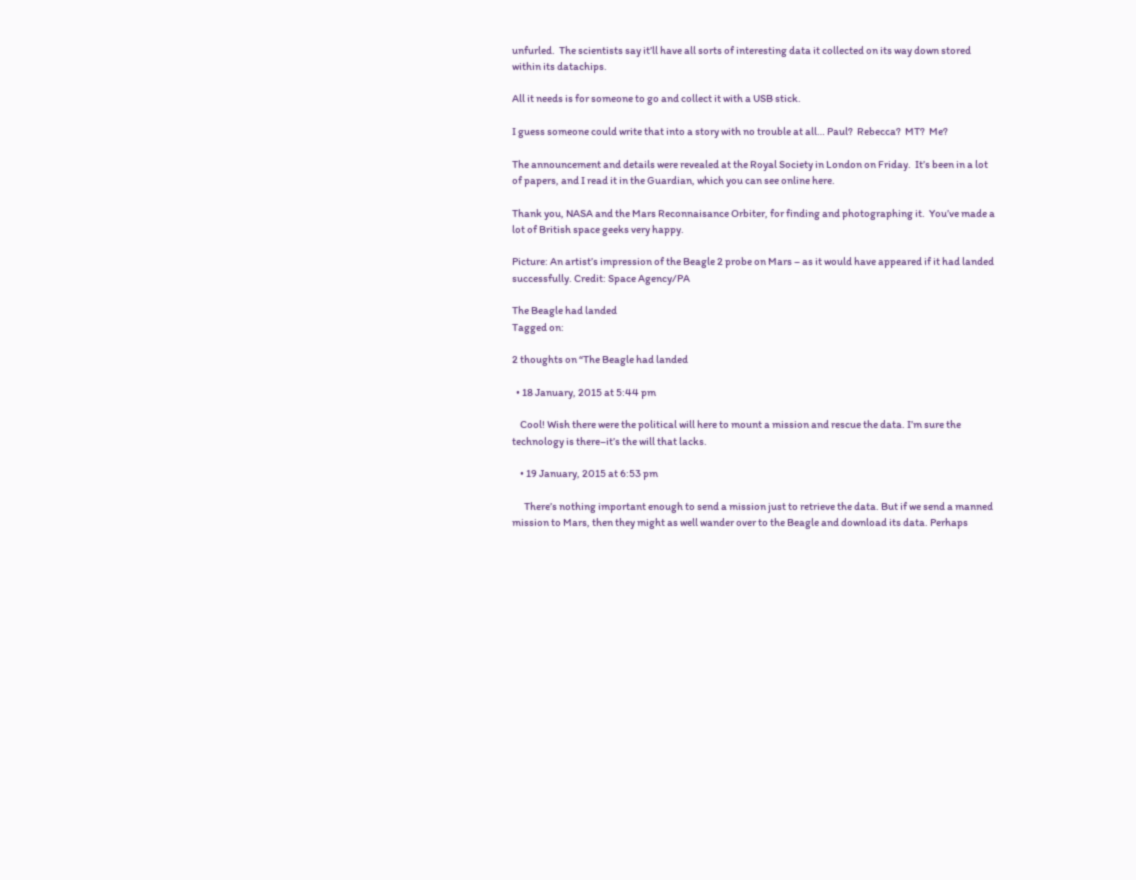unfurled.  The scientists say it’ll have all sorts of interesting data it collected on its way down stored within its datachips.

All it needs is for someone to go and collect it with a USB stick.

I guess someone could write that into a story with no trouble at all… Paul?  Rebecca?  MT?  Me?

The announcement and details were revealed at the Royal Society in London on Friday.  It’s been in a lot of papers, and I read it in the Guardian, which you can see online here.

Thank you, NASA and the Mars Reconnaisance Orbiter, for finding and photographing it.  You’ve made a lot of British space geeks very happy.

Picture: An artist’s impression of the Beagle 2 probe on Mars – as it would have appeared if it had landed successfully. Credit: Space Agency/PA

The Beagle had landed
Tagged on:

2 thoughts on “The Beagle had landed

  • 18 January, 2015 at 5:44 pm

    Cool! Wish there were the political will here to mount a mission and rescue the data. I’m sure the technology is there–it’s the will that lacks.

    • 19 January, 2015 at 6:53 pm

      There’s nothing important enough to send a mission just to retrieve the data. But if we send a manned mission to Mars, then they might as well wander over to the Beagle and download its data. Perhaps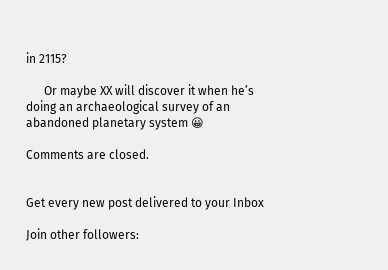in 2115?

      Or maybe XX will discover it when he’s doing an archaeological survey of an abandoned planetary system 😀

Comments are closed.


Get every new post delivered to your Inbox

Join other followers: